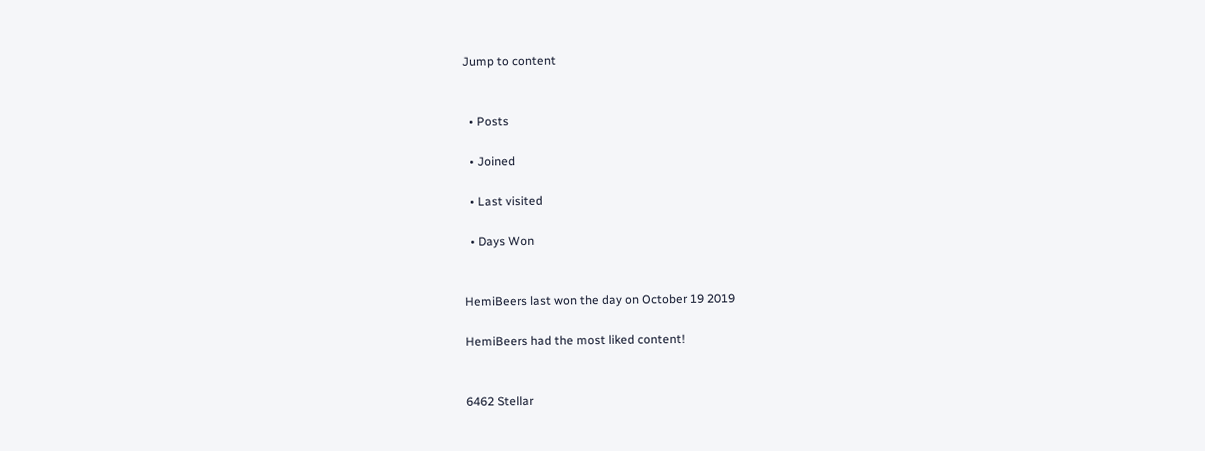Jump to content


  • Posts

  • Joined

  • Last visited

  • Days Won


HemiBeers last won the day on October 19 2019

HemiBeers had the most liked content!


6462 Stellar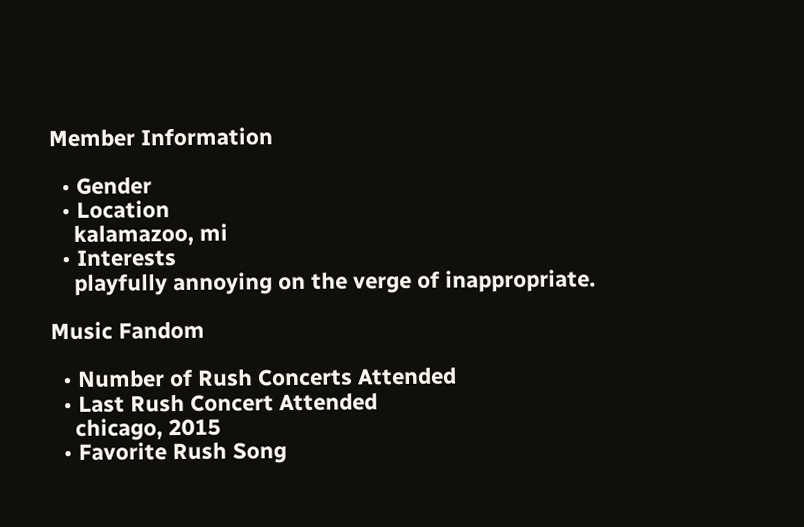Member Information

  • Gender
  • Location
    kalamazoo, mi
  • Interests
    playfully annoying on the verge of inappropriate.

Music Fandom

  • Number of Rush Concerts Attended
  • Last Rush Concert Attended
    chicago, 2015
  • Favorite Rush Song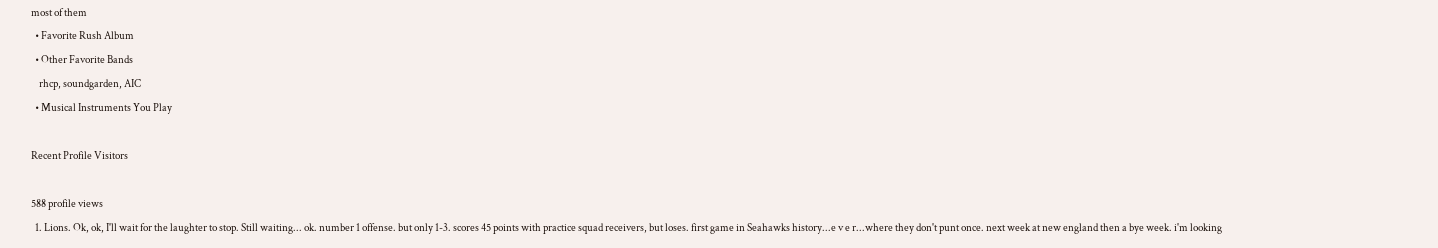most of them
  • Favorite Rush Album
  • Other Favorite Bands
    rhcp, soundgarden, AIC
  • Musical Instruments You Play

Recent Profile Visitors

588 profile views
  1. Lions. Ok, ok, I'll wait for the laughter to stop. Still waiting... ok. number 1 offense. but only 1-3. scores 45 points with practice squad receivers, but loses. first game in Seahawks history...e v e r...where they don't punt once. next week at new england then a bye week. i'm looking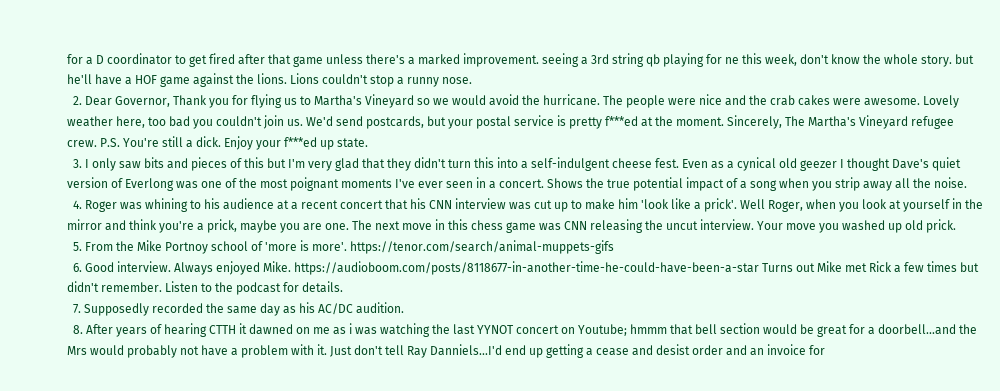for a D coordinator to get fired after that game unless there's a marked improvement. seeing a 3rd string qb playing for ne this week, don't know the whole story. but he'll have a HOF game against the lions. Lions couldn't stop a runny nose.
  2. Dear Governor, Thank you for flying us to Martha's Vineyard so we would avoid the hurricane. The people were nice and the crab cakes were awesome. Lovely weather here, too bad you couldn't join us. We'd send postcards, but your postal service is pretty f***ed at the moment. Sincerely, The Martha's Vineyard refugee crew. P.S. You're still a dick. Enjoy your f***ed up state.
  3. I only saw bits and pieces of this but I'm very glad that they didn't turn this into a self-indulgent cheese fest. Even as a cynical old geezer I thought Dave's quiet version of Everlong was one of the most poignant moments I've ever seen in a concert. Shows the true potential impact of a song when you strip away all the noise.
  4. Roger was whining to his audience at a recent concert that his CNN interview was cut up to make him 'look like a prick'. Well Roger, when you look at yourself in the mirror and think you're a prick, maybe you are one. The next move in this chess game was CNN releasing the uncut interview. Your move you washed up old prick.
  5. From the Mike Portnoy school of 'more is more'. https://tenor.com/search/animal-muppets-gifs
  6. Good interview. Always enjoyed Mike. https://audioboom.com/posts/8118677-in-another-time-he-could-have-been-a-star Turns out Mike met Rick a few times but didn't remember. Listen to the podcast for details.
  7. Supposedly recorded the same day as his AC/DC audition.
  8. After years of hearing CTTH it dawned on me as i was watching the last YYNOT concert on Youtube; hmmm that bell section would be great for a doorbell...and the Mrs would probably not have a problem with it. Just don't tell Ray Danniels...I'd end up getting a cease and desist order and an invoice for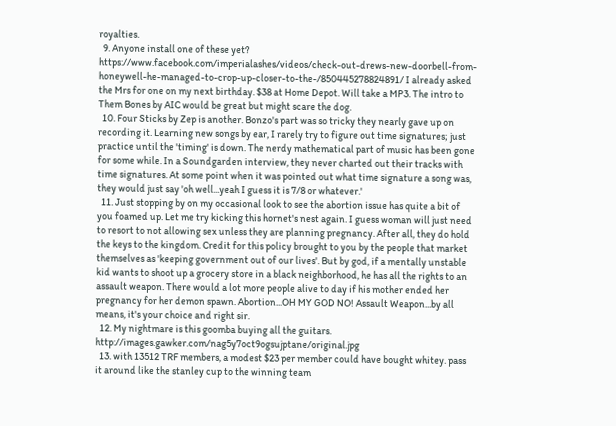royalties.
  9. Anyone install one of these yet? https://www.facebook.com/imperialashes/videos/check-out-drews-new-doorbell-from-honeywell-he-managed-to-crop-up-closer-to-the-/850445278824891/ I already asked the Mrs for one on my next birthday. $38 at Home Depot. Will take a MP3. The intro to Them Bones by AIC would be great but might scare the dog.
  10. Four Sticks by Zep is another. Bonzo's part was so tricky they nearly gave up on recording it. Learning new songs by ear, I rarely try to figure out time signatures; just practice until the 'timing' is down. The nerdy mathematical part of music has been gone for some while. In a Soundgarden interview, they never charted out their tracks with time signatures. At some point when it was pointed out what time signature a song was, they would just say 'oh well...yeah I guess it is 7/8 or whatever.'
  11. Just stopping by on my occasional look to see the abortion issue has quite a bit of you foamed up. Let me try kicking this hornet's nest again. I guess woman will just need to resort to not allowing sex unless they are planning pregnancy. After all, they do hold the keys to the kingdom. Credit for this policy brought to you by the people that market themselves as 'keeping government out of our lives'. But by god, if a mentally unstable kid wants to shoot up a grocery store in a black neighborhood, he has all the rights to an assault weapon. There would a lot more people alive to day if his mother ended her pregnancy for her demon spawn. Abortion...OH MY GOD NO! Assault Weapon...by all means, it's your choice and right sir.
  12. My nightmare is this goomba buying all the guitars. http://images.gawker.com/nag5y7oct9ogsujptane/original.jpg
  13. with 13512 TRF members, a modest $23 per member could have bought whitey. pass it around like the stanley cup to the winning team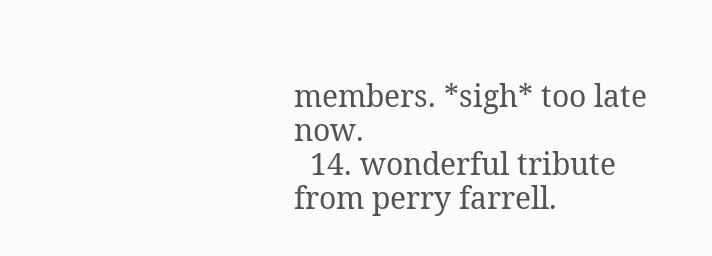members. *sigh* too late now.
  14. wonderful tribute from perry farrell.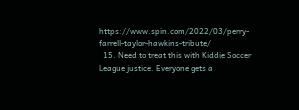https://www.spin.com/2022/03/perry-farrell-taylor-hawkins-tribute/
  15. Need to treat this with Kiddie Soccer League justice. Everyone gets a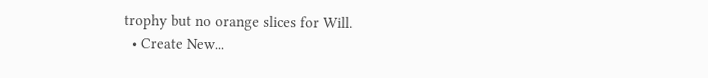trophy but no orange slices for Will.
  • Create New...